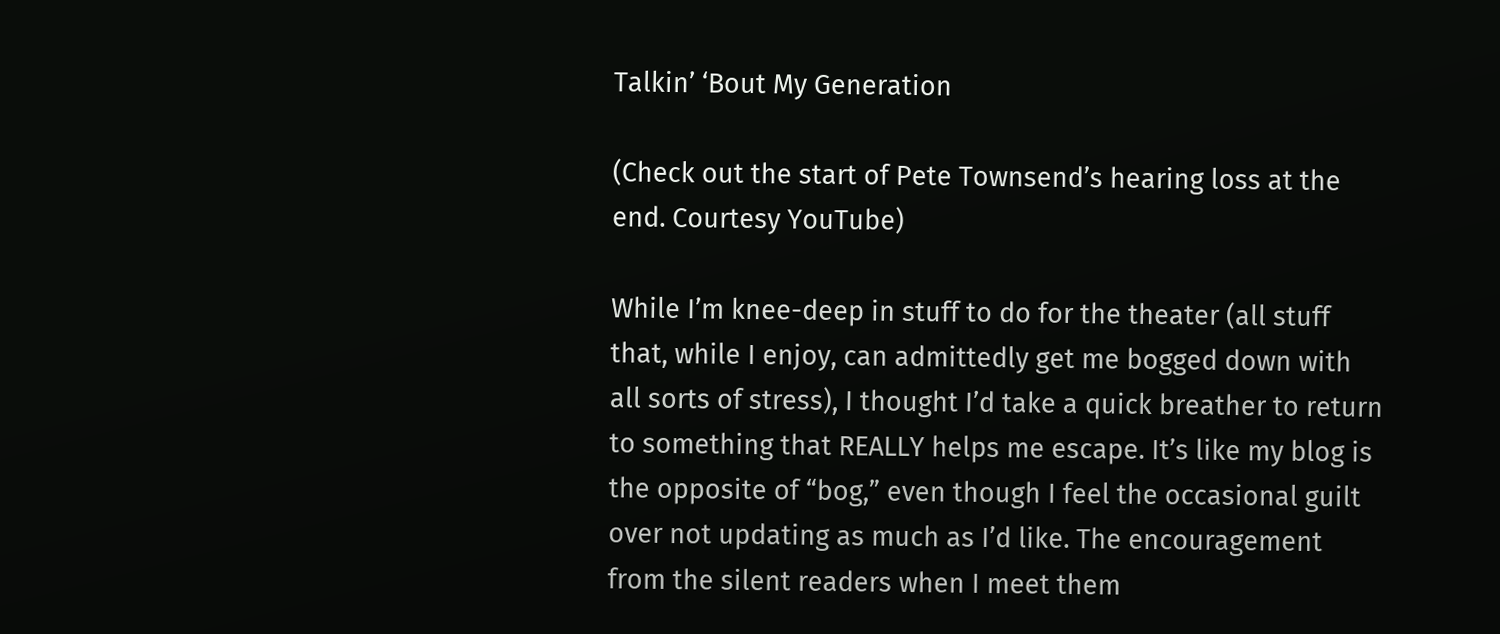Talkin’ ‘Bout My Generation

(Check out the start of Pete Townsend’s hearing loss at the end. Courtesy YouTube)

While I’m knee-deep in stuff to do for the theater (all stuff that, while I enjoy, can admittedly get me bogged down with all sorts of stress), I thought I’d take a quick breather to return to something that REALLY helps me escape. It’s like my blog is the opposite of “bog,” even though I feel the occasional guilt over not updating as much as I’d like. The encouragement from the silent readers when I meet them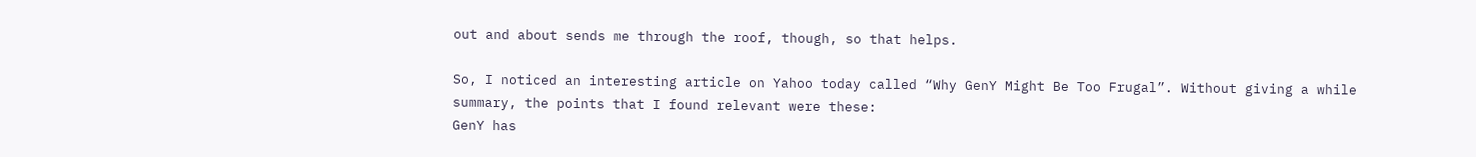out and about sends me through the roof, though, so that helps.

So, I noticed an interesting article on Yahoo today called “Why GenY Might Be Too Frugal”. Without giving a while summary, the points that I found relevant were these:
GenY has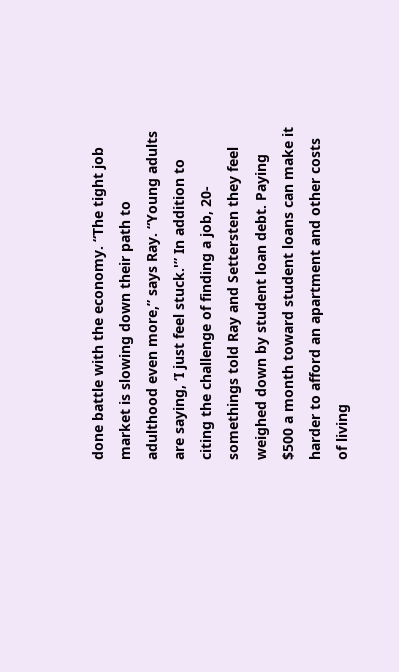done battle with the economy. “The tight job market is slowing down their path to adulthood even more,” says Ray. “Young adults are saying, ‘I just feel stuck.'” In addition to citing the challenge of finding a job, 20-somethings told Ray and Settersten they feel weighed down by student loan debt. Paying $500 a month toward student loans can make it harder to afford an apartment and other costs of living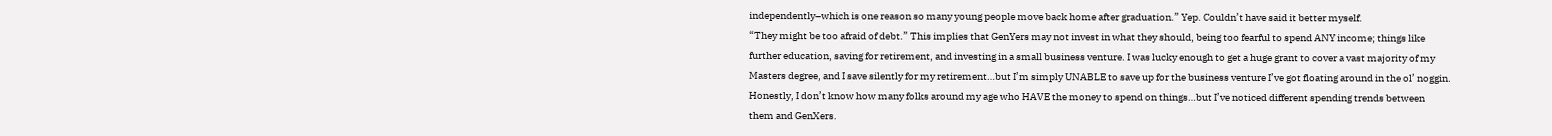independently–which is one reason so many young people move back home after graduation.” Yep. Couldn’t have said it better myself.
“They might be too afraid of debt.” This implies that GenYers may not invest in what they should, being too fearful to spend ANY income; things like further education, saving for retirement, and investing in a small business venture. I was lucky enough to get a huge grant to cover a vast majority of my Masters degree, and I save silently for my retirement…but I’m simply UNABLE to save up for the business venture I’ve got floating around in the ol’ noggin. Honestly, I don’t know how many folks around my age who HAVE the money to spend on things…but I’ve noticed different spending trends between them and GenXers.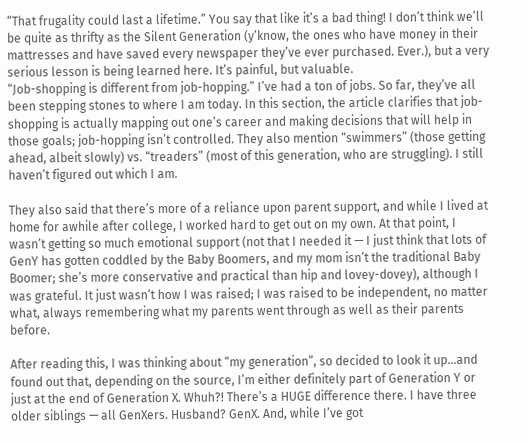“That frugality could last a lifetime.” You say that like it’s a bad thing! I don’t think we’ll be quite as thrifty as the Silent Generation (y’know, the ones who have money in their mattresses and have saved every newspaper they’ve ever purchased. Ever.), but a very serious lesson is being learned here. It’s painful, but valuable.
“Job-shopping is different from job-hopping.” I’ve had a ton of jobs. So far, they’ve all been stepping stones to where I am today. In this section, the article clarifies that job-shopping is actually mapping out one’s career and making decisions that will help in those goals; job-hopping isn’t controlled. They also mention “swimmers” (those getting ahead, albeit slowly) vs. “treaders” (most of this generation, who are struggling). I still haven’t figured out which I am.

They also said that there’s more of a reliance upon parent support, and while I lived at home for awhile after college, I worked hard to get out on my own. At that point, I wasn’t getting so much emotional support (not that I needed it — I just think that lots of GenY has gotten coddled by the Baby Boomers, and my mom isn’t the traditional Baby Boomer; she’s more conservative and practical than hip and lovey-dovey), although I was grateful. It just wasn’t how I was raised; I was raised to be independent, no matter what, always remembering what my parents went through as well as their parents before.

After reading this, I was thinking about “my generation”, so decided to look it up…and found out that, depending on the source, I’m either definitely part of Generation Y or just at the end of Generation X. Whuh?! There’s a HUGE difference there. I have three older siblings — all GenXers. Husband? GenX. And, while I’ve got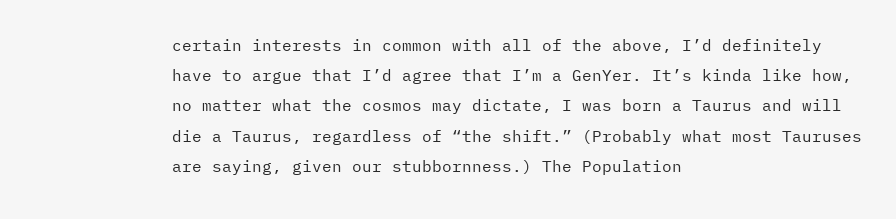certain interests in common with all of the above, I’d definitely have to argue that I’d agree that I’m a GenYer. It’s kinda like how, no matter what the cosmos may dictate, I was born a Taurus and will die a Taurus, regardless of “the shift.” (Probably what most Tauruses are saying, given our stubbornness.) The Population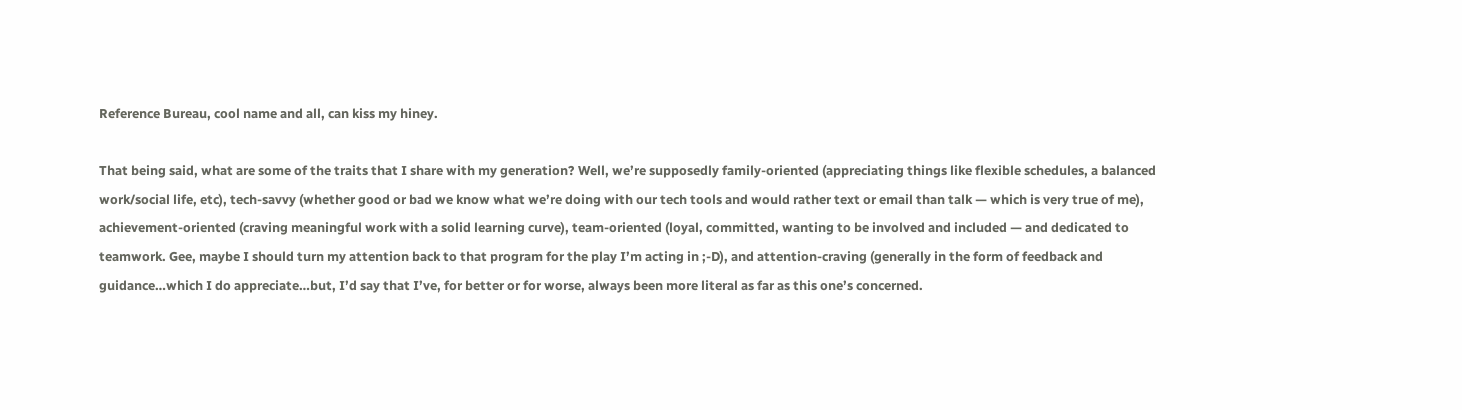Reference Bureau, cool name and all, can kiss my hiney.

That being said, what are some of the traits that I share with my generation? Well, we’re supposedly family-oriented (appreciating things like flexible schedules, a balanced work/social life, etc), tech-savvy (whether good or bad we know what we’re doing with our tech tools and would rather text or email than talk — which is very true of me), achievement-oriented (craving meaningful work with a solid learning curve), team-oriented (loyal, committed, wanting to be involved and included — and dedicated to teamwork. Gee, maybe I should turn my attention back to that program for the play I’m acting in ;-D), and attention-craving (generally in the form of feedback and guidance…which I do appreciate…but, I’d say that I’ve, for better or for worse, always been more literal as far as this one’s concerned.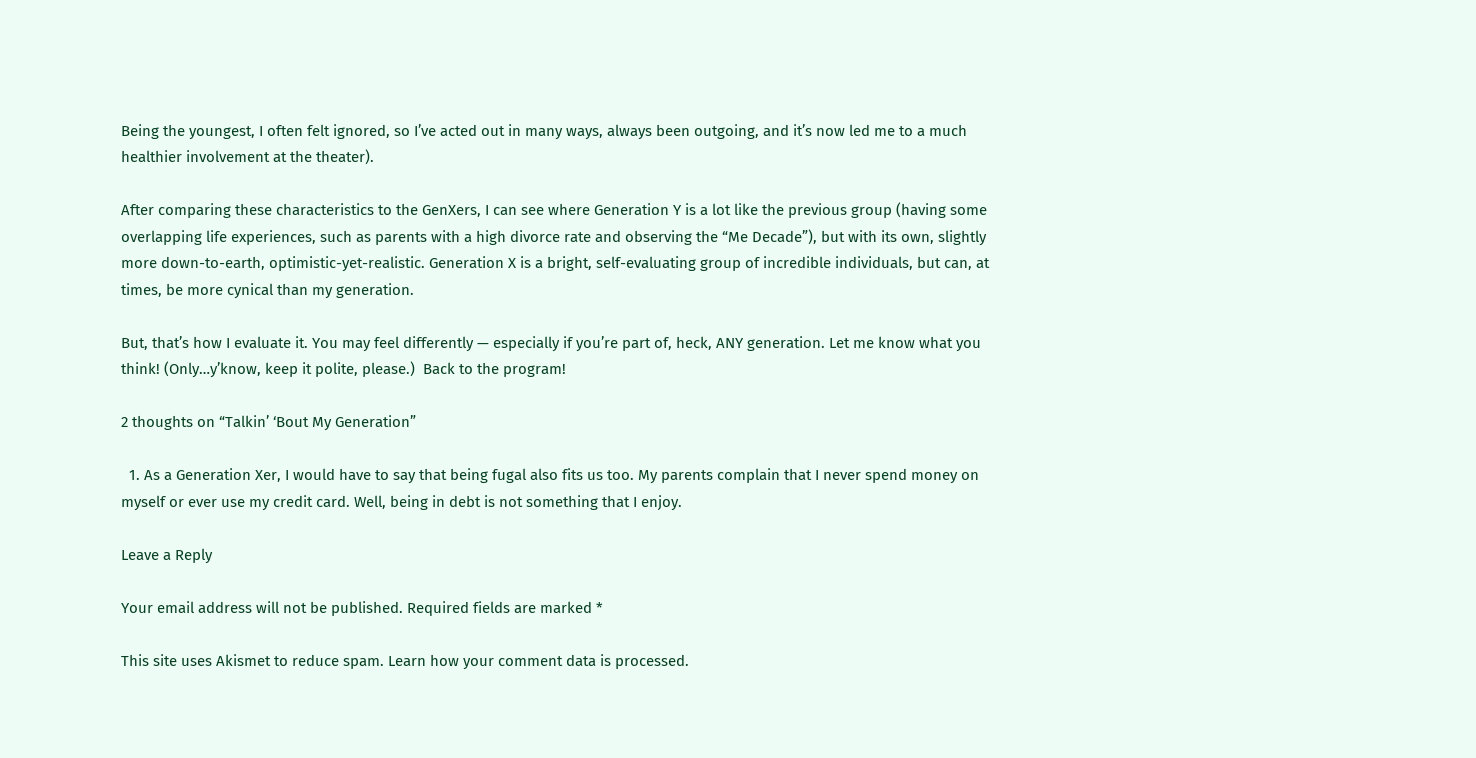Being the youngest, I often felt ignored, so I’ve acted out in many ways, always been outgoing, and it’s now led me to a much healthier involvement at the theater).

After comparing these characteristics to the GenXers, I can see where Generation Y is a lot like the previous group (having some overlapping life experiences, such as parents with a high divorce rate and observing the “Me Decade”), but with its own, slightly more down-to-earth, optimistic-yet-realistic. Generation X is a bright, self-evaluating group of incredible individuals, but can, at times, be more cynical than my generation.

But, that’s how I evaluate it. You may feel differently — especially if you’re part of, heck, ANY generation. Let me know what you think! (Only…y’know, keep it polite, please.)  Back to the program!

2 thoughts on “Talkin’ ‘Bout My Generation”

  1. As a Generation Xer, I would have to say that being fugal also fits us too. My parents complain that I never spend money on myself or ever use my credit card. Well, being in debt is not something that I enjoy.

Leave a Reply

Your email address will not be published. Required fields are marked *

This site uses Akismet to reduce spam. Learn how your comment data is processed.